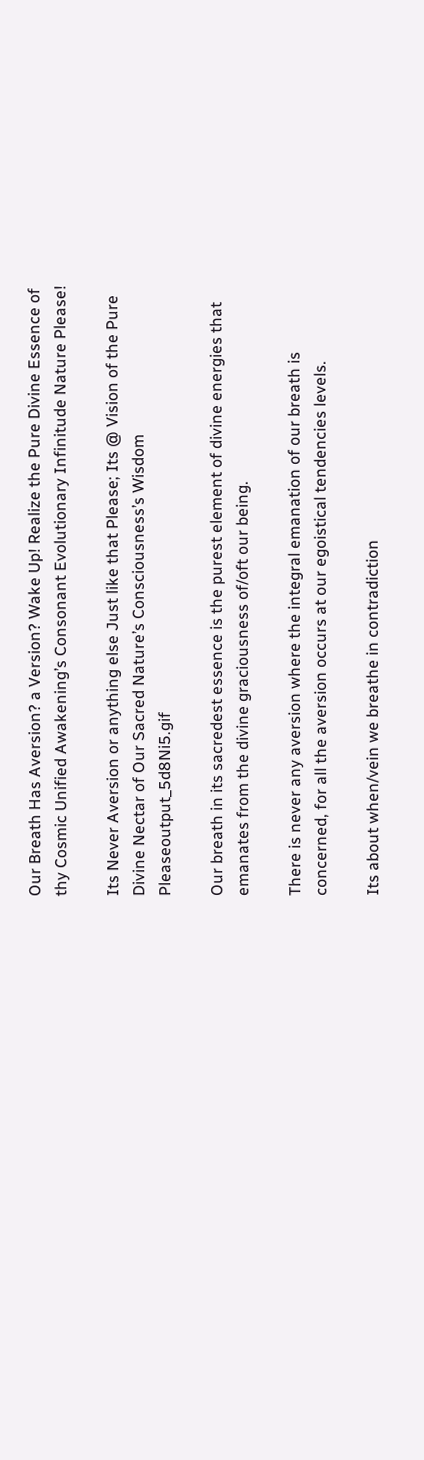Our Breath Has Aversion? a Version? Wake Up! Realize the Pure Divine Essence of thy Cosmic Unified Awakening’s Consonant Evolutionary Infinitude Nature Please!

Its Never Aversion or anything else Just like that Please; Its @ Vision of the Pure Divine Nectar of Our Sacred Nature’s Consciousness’s Wisdom Pleaseoutput_5d8Ni5.gif

Our breath in its sacredest essence is the purest element of divine energies that emanates from the divine graciousness of/oft our being.

There is never any aversion where the integral emanation of our breath is concerned, for all the aversion occurs at our egoistical tendencies levels.

Its about when/vein we breathe in contradiction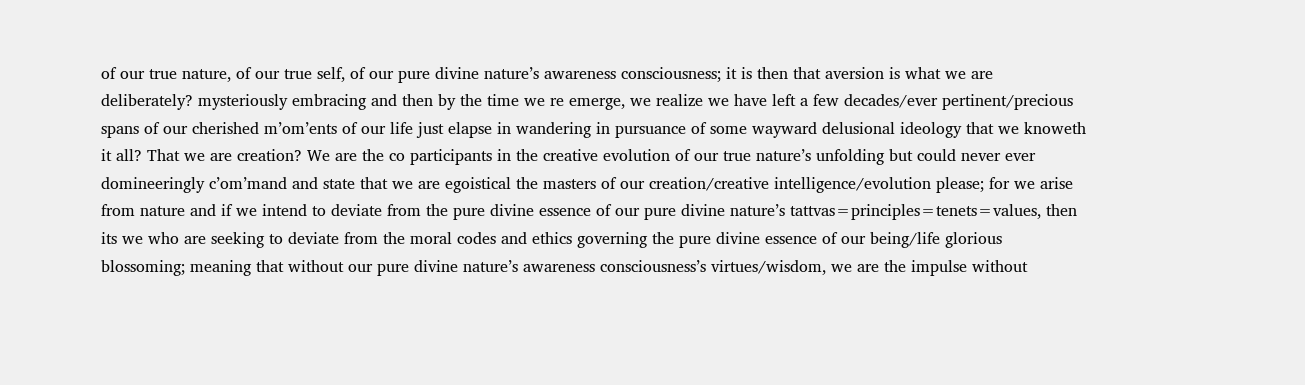of our true nature, of our true self, of our pure divine nature’s awareness consciousness; it is then that aversion is what we are deliberately? mysteriously embracing and then by the time we re emerge, we realize we have left a few decades/ever pertinent/precious spans of our cherished m’om’ents of our life just elapse in wandering in pursuance of some wayward delusional ideology that we knoweth it all? That we are creation? We are the co participants in the creative evolution of our true nature’s unfolding but could never ever domineeringly c’om’mand and state that we are egoistical the masters of our creation/creative intelligence/evolution please; for we arise from nature and if we intend to deviate from the pure divine essence of our pure divine nature’s tattvas=principles=tenets=values, then its we who are seeking to deviate from the moral codes and ethics governing the pure divine essence of our being/life glorious blossoming; meaning that without our pure divine nature’s awareness consciousness’s virtues/wisdom, we are the impulse without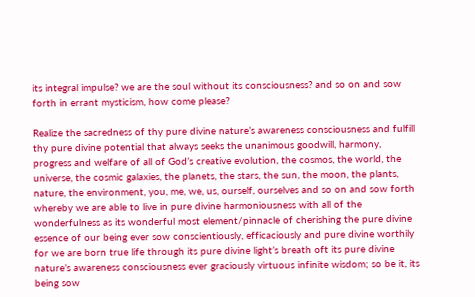its integral impulse? we are the soul without its consciousness? and so on and sow forth in errant mysticism, how come please?

Realize the sacredness of thy pure divine nature’s awareness consciousness and fulfill thy pure divine potential that always seeks the unanimous goodwill, harmony, progress and welfare of all of God’s creative evolution, the cosmos, the world, the universe, the cosmic galaxies, the planets, the stars, the sun, the moon, the plants, nature, the environment, you, me, we, us, ourself, ourselves and so on and sow forth whereby we are able to live in pure divine harmoniousness with all of the wonderfulness as its wonderful most element/pinnacle of cherishing the pure divine essence of our being ever sow conscientiously, efficaciously and pure divine worthily for we are born true life through its pure divine light’s breath oft its pure divine nature’s awareness consciousness ever graciously virtuous infinite wisdom; so be it, its being sow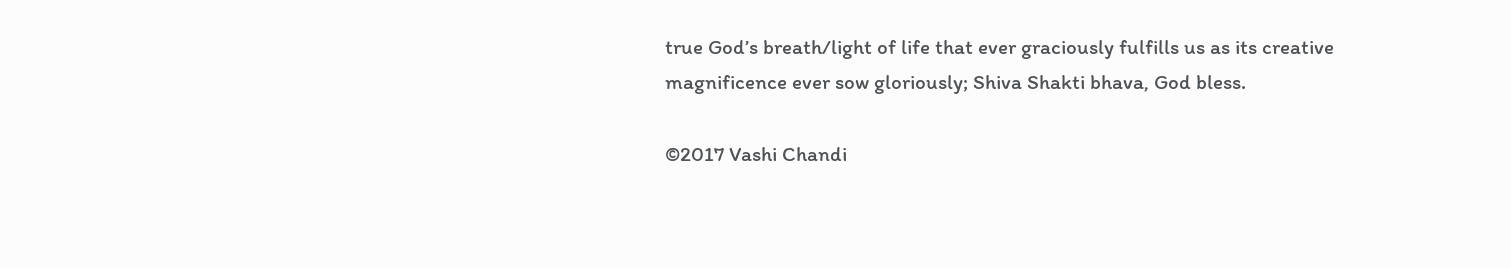true God’s breath/light of life that ever graciously fulfills us as its creative magnificence ever sow gloriously; Shiva Shakti bhava, God bless.

©2017 Vashi Chandi